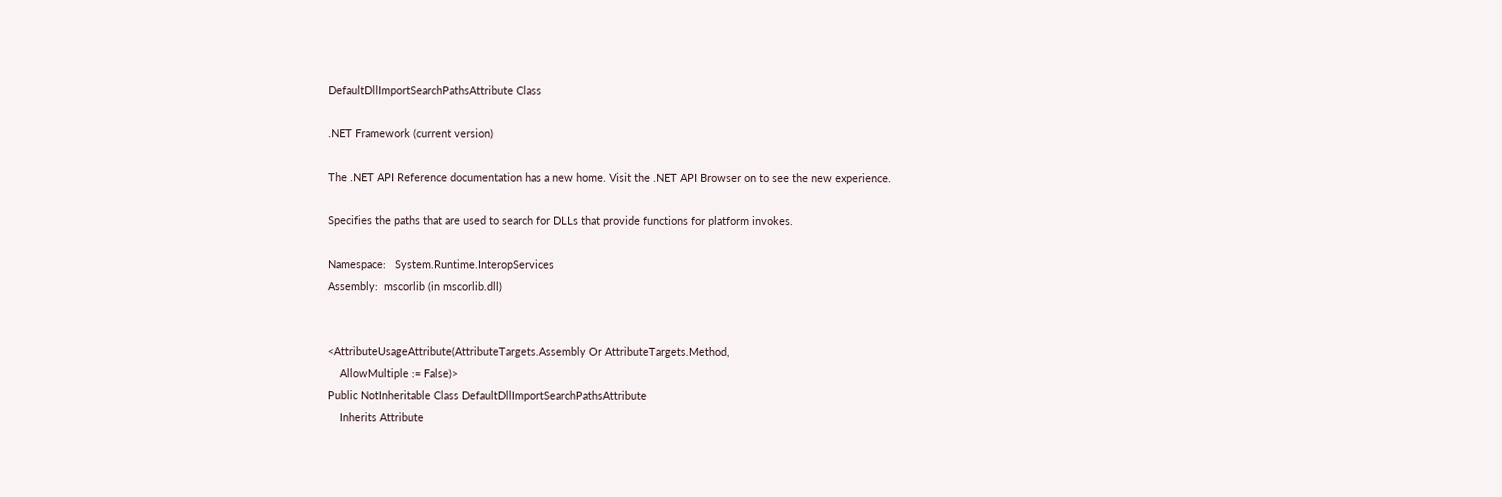DefaultDllImportSearchPathsAttribute Class

.NET Framework (current version)

The .NET API Reference documentation has a new home. Visit the .NET API Browser on to see the new experience.

Specifies the paths that are used to search for DLLs that provide functions for platform invokes.

Namespace:   System.Runtime.InteropServices
Assembly:  mscorlib (in mscorlib.dll)


<AttributeUsageAttribute(AttributeTargets.Assembly Or AttributeTargets.Method,
    AllowMultiple := False)>
Public NotInheritable Class DefaultDllImportSearchPathsAttribute
    Inherits Attribute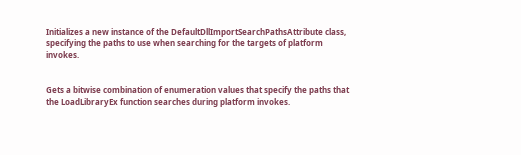Initializes a new instance of the DefaultDllImportSearchPathsAttribute class, specifying the paths to use when searching for the targets of platform invokes.


Gets a bitwise combination of enumeration values that specify the paths that the LoadLibraryEx function searches during platform invokes.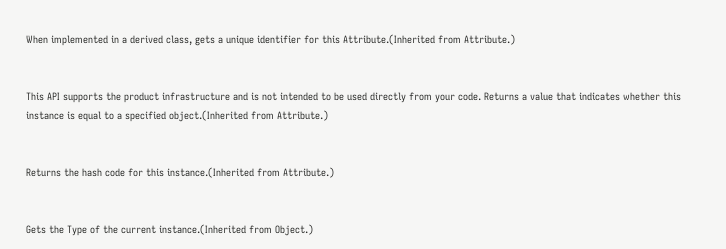When implemented in a derived class, gets a unique identifier for this Attribute.(Inherited from Attribute.)


This API supports the product infrastructure and is not intended to be used directly from your code. Returns a value that indicates whether this instance is equal to a specified object.(Inherited from Attribute.)


Returns the hash code for this instance.(Inherited from Attribute.)


Gets the Type of the current instance.(Inherited from Object.)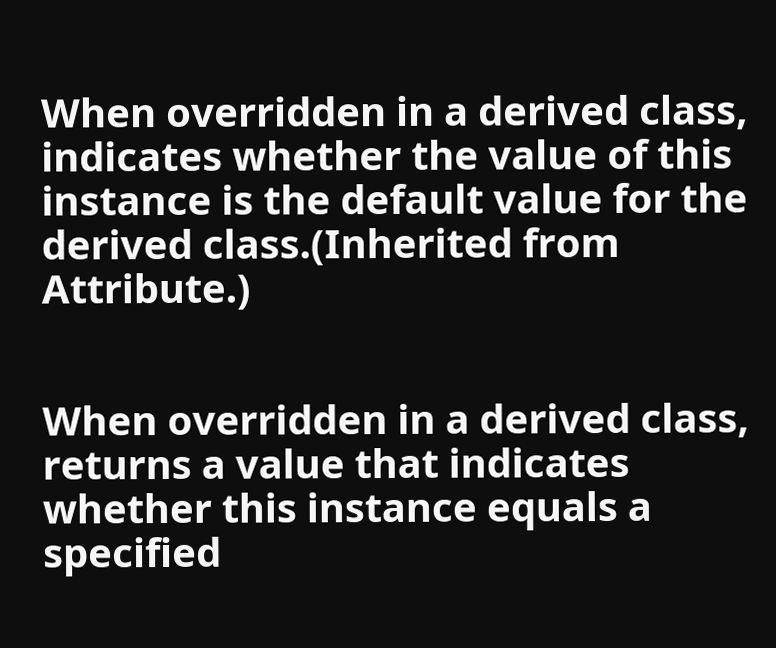When overridden in a derived class, indicates whether the value of this instance is the default value for the derived class.(Inherited from Attribute.)


When overridden in a derived class, returns a value that indicates whether this instance equals a specified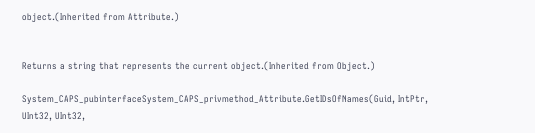object.(Inherited from Attribute.)


Returns a string that represents the current object.(Inherited from Object.)

System_CAPS_pubinterfaceSystem_CAPS_privmethod_Attribute.GetIDsOfNames(Guid, IntPtr, UInt32, UInt32,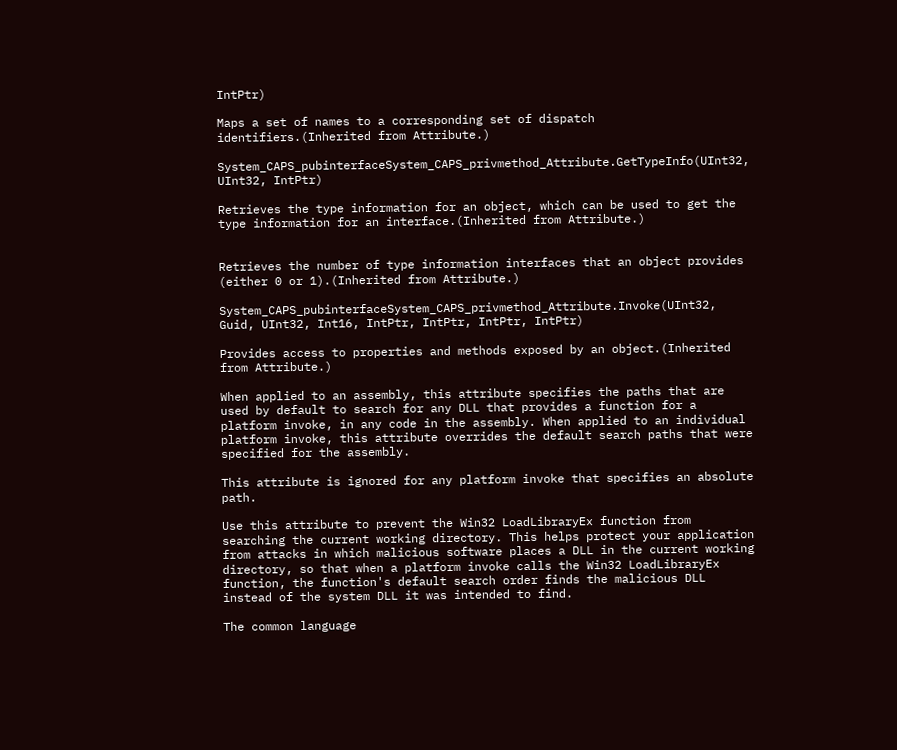IntPtr)

Maps a set of names to a corresponding set of dispatch identifiers.(Inherited from Attribute.)

System_CAPS_pubinterfaceSystem_CAPS_privmethod_Attribute.GetTypeInfo(UInt32, UInt32, IntPtr)

Retrieves the type information for an object, which can be used to get the type information for an interface.(Inherited from Attribute.)


Retrieves the number of type information interfaces that an object provides (either 0 or 1).(Inherited from Attribute.)

System_CAPS_pubinterfaceSystem_CAPS_privmethod_Attribute.Invoke(UInt32, Guid, UInt32, Int16, IntPtr, IntPtr, IntPtr, IntPtr)

Provides access to properties and methods exposed by an object.(Inherited from Attribute.)

When applied to an assembly, this attribute specifies the paths that are used by default to search for any DLL that provides a function for a platform invoke, in any code in the assembly. When applied to an individual platform invoke, this attribute overrides the default search paths that were specified for the assembly.

This attribute is ignored for any platform invoke that specifies an absolute path.

Use this attribute to prevent the Win32 LoadLibraryEx function from searching the current working directory. This helps protect your application from attacks in which malicious software places a DLL in the current working directory, so that when a platform invoke calls the Win32 LoadLibraryEx function, the function's default search order finds the malicious DLL instead of the system DLL it was intended to find.

The common language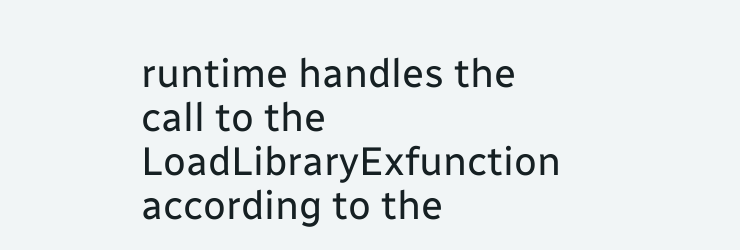runtime handles the call to the LoadLibraryExfunction according to the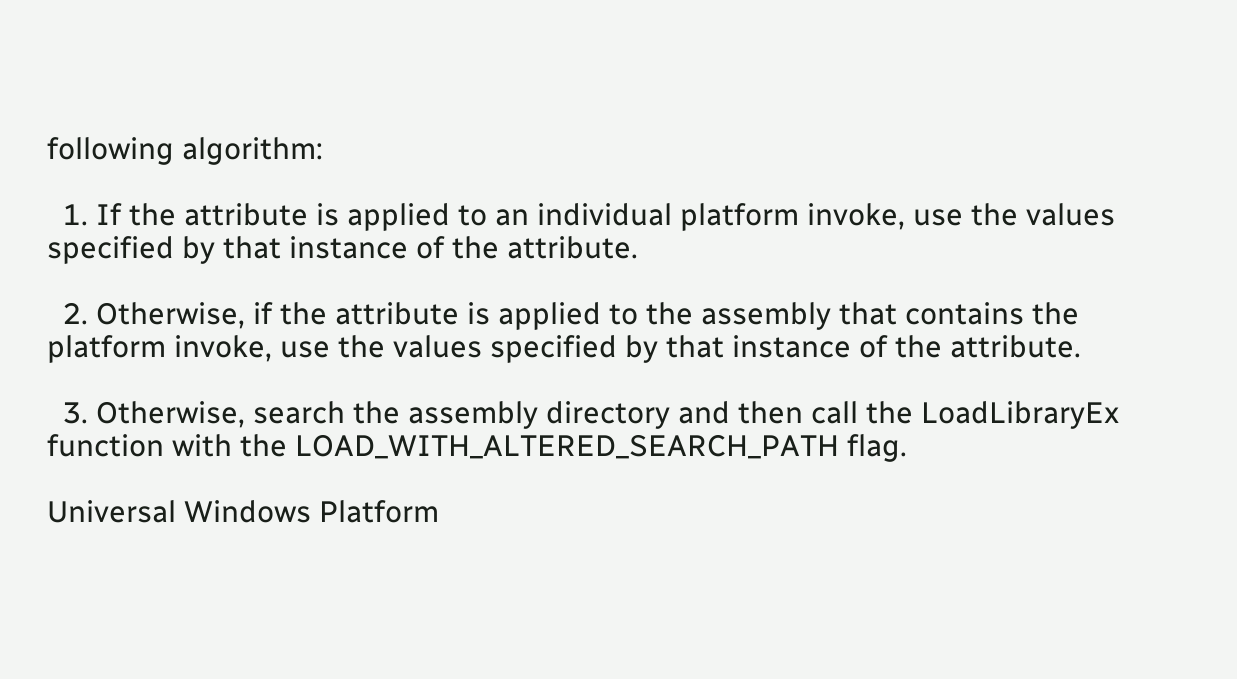following algorithm:

  1. If the attribute is applied to an individual platform invoke, use the values specified by that instance of the attribute.

  2. Otherwise, if the attribute is applied to the assembly that contains the platform invoke, use the values specified by that instance of the attribute.

  3. Otherwise, search the assembly directory and then call the LoadLibraryEx function with the LOAD_WITH_ALTERED_SEARCH_PATH flag.

Universal Windows Platform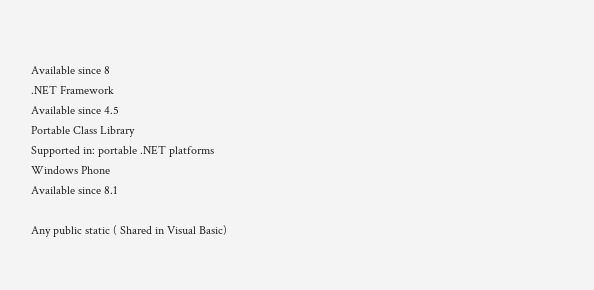Available since 8
.NET Framework
Available since 4.5
Portable Class Library
Supported in: portable .NET platforms
Windows Phone
Available since 8.1

Any public static ( Shared in Visual Basic)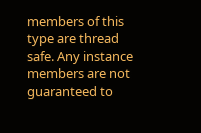members of this type are thread safe. Any instance members are not guaranteed to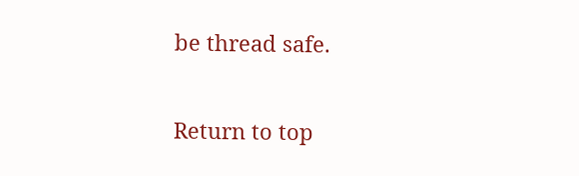be thread safe.

Return to top